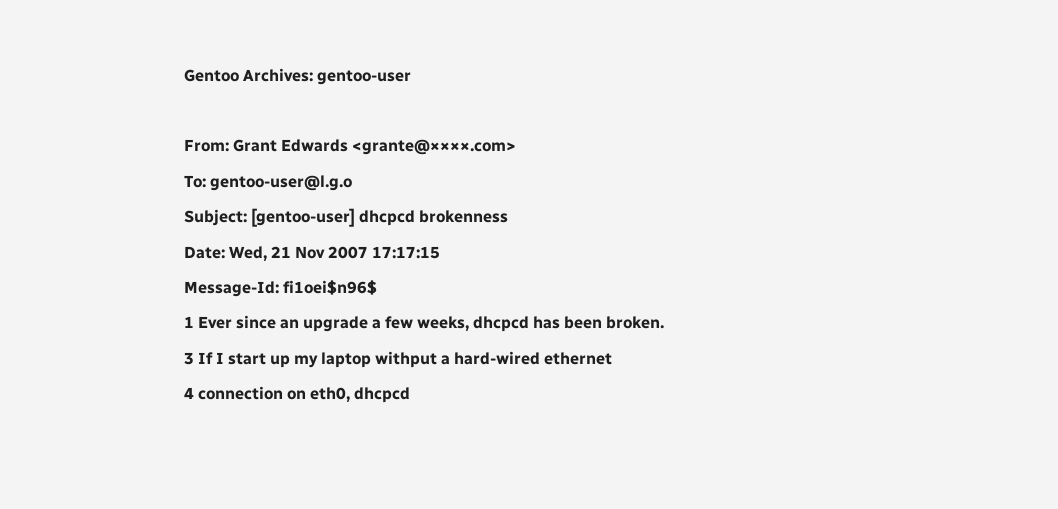Gentoo Archives: gentoo-user

From: Grant Edwards <grante@××××.com>
To: gentoo-user@l.g.o
Subject: [gentoo-user] dhcpcd brokenness
Date: Wed, 21 Nov 2007 17:17:15
Message-Id: fi1oei$n96$
1 Ever since an upgrade a few weeks, dhcpcd has been broken.
3 If I start up my laptop withput a hard-wired ethernet
4 connection on eth0, dhcpcd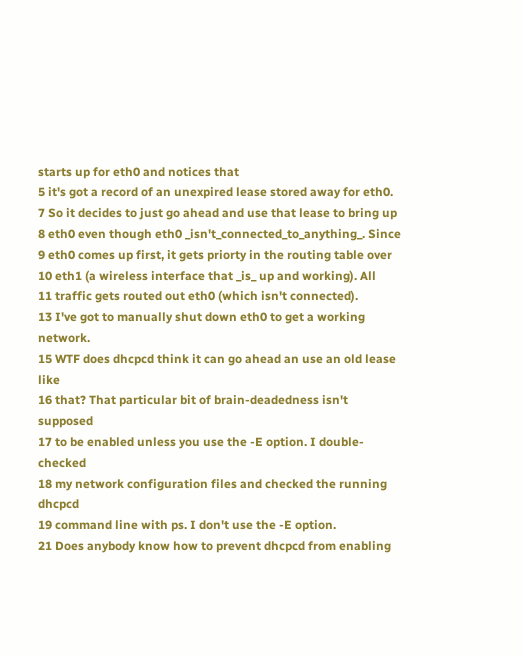starts up for eth0 and notices that
5 it's got a record of an unexpired lease stored away for eth0.
7 So it decides to just go ahead and use that lease to bring up
8 eth0 even though eth0 _isn't_connected_to_anything_. Since
9 eth0 comes up first, it gets priorty in the routing table over
10 eth1 (a wireless interface that _is_ up and working). All
11 traffic gets routed out eth0 (which isn't connected).
13 I've got to manually shut down eth0 to get a working network.
15 WTF does dhcpcd think it can go ahead an use an old lease like
16 that? That particular bit of brain-deadedness isn't supposed
17 to be enabled unless you use the -E option. I double-checked
18 my network configuration files and checked the running dhcpcd
19 command line with ps. I don't use the -E option.
21 Does anybody know how to prevent dhcpcd from enabling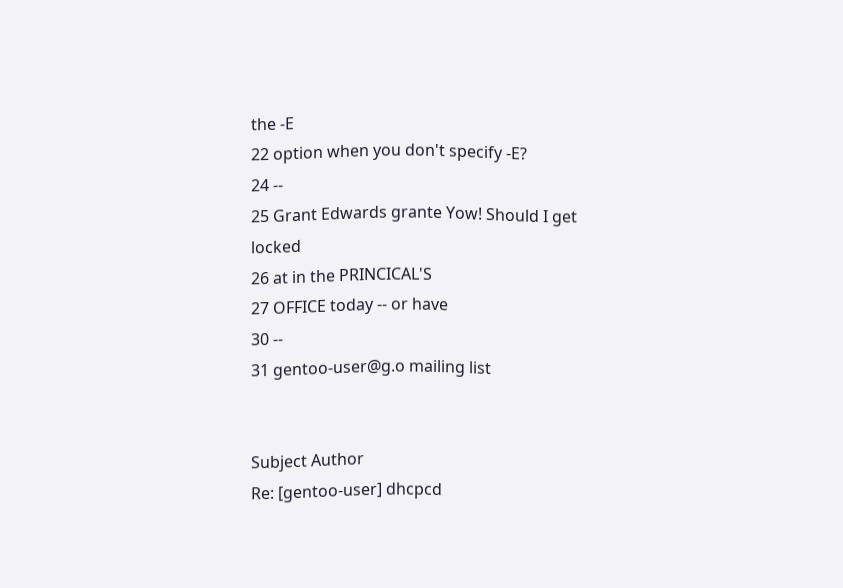the -E
22 option when you don't specify -E?
24 --
25 Grant Edwards grante Yow! Should I get locked
26 at in the PRINCICAL'S
27 OFFICE today -- or have
30 --
31 gentoo-user@g.o mailing list


Subject Author
Re: [gentoo-user] dhcpcd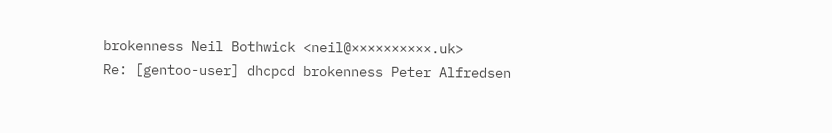brokenness Neil Bothwick <neil@××××××××××.uk>
Re: [gentoo-user] dhcpcd brokenness Peter Alfredsen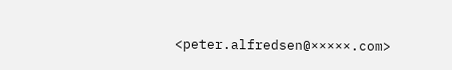<peter.alfredsen@×××××.com>